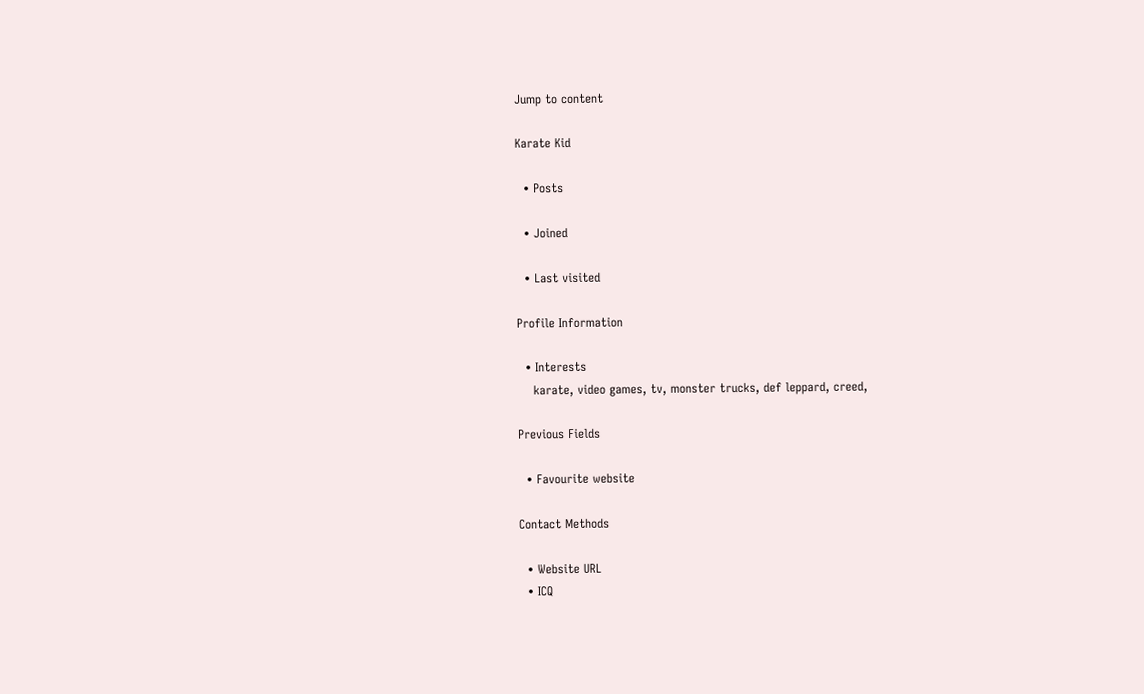Jump to content

Karate Kid

  • Posts

  • Joined

  • Last visited

Profile Information

  • Interests
    karate, video games, tv, monster trucks, def leppard, creed,

Previous Fields

  • Favourite website

Contact Methods

  • Website URL
  • ICQ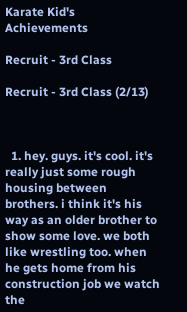Karate Kid's Achievements

Recruit - 3rd Class

Recruit - 3rd Class (2/13)



  1. hey. guys. it's cool. it's really just some rough housing between brothers. i think it's his way as an older brother to show some love. we both like wrestling too. when he gets home from his construction job we watch the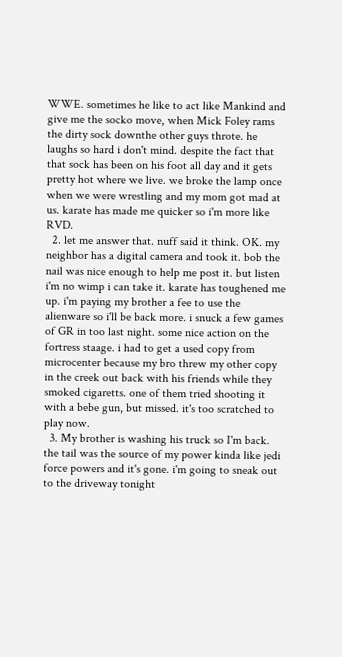WWE. sometimes he like to act like Mankind and give me the socko move, when Mick Foley rams the dirty sock downthe other guys throte. he laughs so hard i don't mind. despite the fact that that sock has been on his foot all day and it gets pretty hot where we live. we broke the lamp once when we were wrestling and my mom got mad at us. karate has made me quicker so i'm more like RVD.
  2. let me answer that. nuff said it think. OK. my neighbor has a digital camera and took it. bob the nail was nice enough to help me post it. but listen i'm no wimp i can take it. karate has toughened me up. i'm paying my brother a fee to use the alienware so i'll be back more. i snuck a few games of GR in too last night. some nice action on the fortress staage. i had to get a used copy from microcenter because my bro threw my other copy in the creek out back with his friends while they smoked cigaretts. one of them tried shooting it with a bebe gun, but missed. it's too scratched to play now.
  3. My brother is washing his truck so I'm back. the tail was the source of my power kinda like jedi force powers and it's gone. i'm going to sneak out to the driveway tonight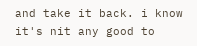and take it back. i know it's nit any good to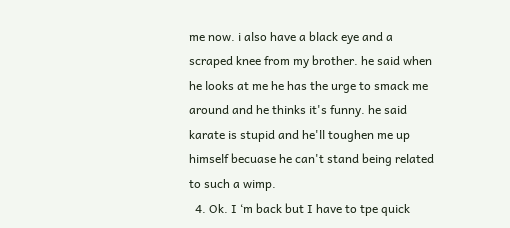me now. i also have a black eye and a scraped knee from my brother. he said when he looks at me he has the urge to smack me around and he thinks it's funny. he said karate is stupid and he'll toughen me up himself becuase he can't stand being related to such a wimp.
  4. Ok. I ‘m back but I have to tpe quick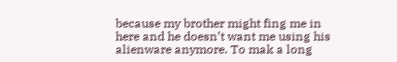because my brother might fing me in here and he doesn’t want me using his alienware anymore. To mak a long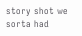story shot we sorta had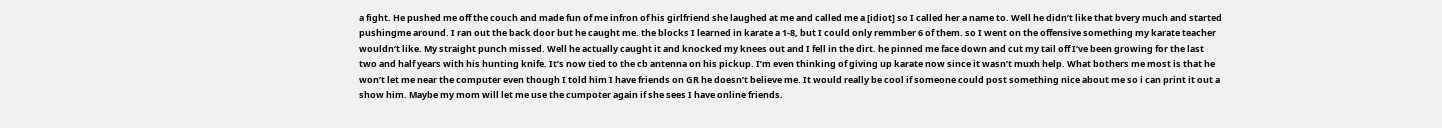a fight. He pushed me off the couch and made fun of me infron of his girlfriend she laughed at me and called me a [idiot] so I called her a name to. Well he didn’t like that bvery much and started pushingme around. I ran out the back door but he caught me. the blocks I learned in karate a 1-8, but I could only remmber 6 of them. so I went on the offensive something my karate teacher wouldn’t like. My straight punch missed. Well he actually caught it and knocked my knees out and I fell in the dirt. he pinned me face down and cut my tail off I’ve been growing for the last two and half years with his hunting knife. It’s now tied to the cb antenna on his pickup. I’m even thinking of giving up karate now since it wasn’t muxh help. What bothers me most is that he won’t let me near the computer even though I told him I have friends on GR he doesn’t believe me. It would really be cool if someone could post something nice about me so i can print it out a show him. Maybe my mom will let me use the cumpoter again if she sees I have online friends.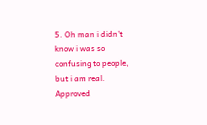5. Oh man i didn't know i was so confusing to people, but i am real. Approved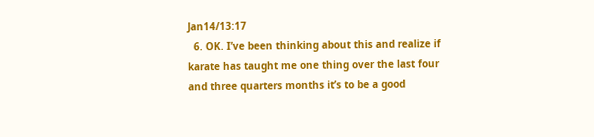Jan14/13:17
  6. OK. I’ve been thinking about this and realize if karate has taught me one thing over the last four and three quarters months it’s to be a good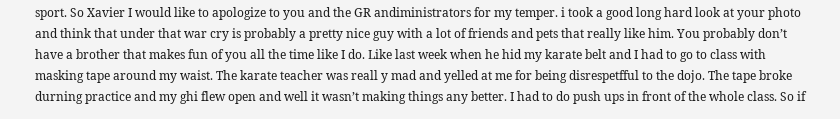sport. So Xavier I would like to apologize to you and the GR andiministrators for my temper. i took a good long hard look at your photo and think that under that war cry is probably a pretty nice guy with a lot of friends and pets that really like him. You probably don’t have a brother that makes fun of you all the time like I do. Like last week when he hid my karate belt and I had to go to class with masking tape around my waist. The karate teacher was reall y mad and yelled at me for being disrespetfful to the dojo. The tape broke durning practice and my ghi flew open and well it wasn’t making things any better. I had to do push ups in front of the whole class. So if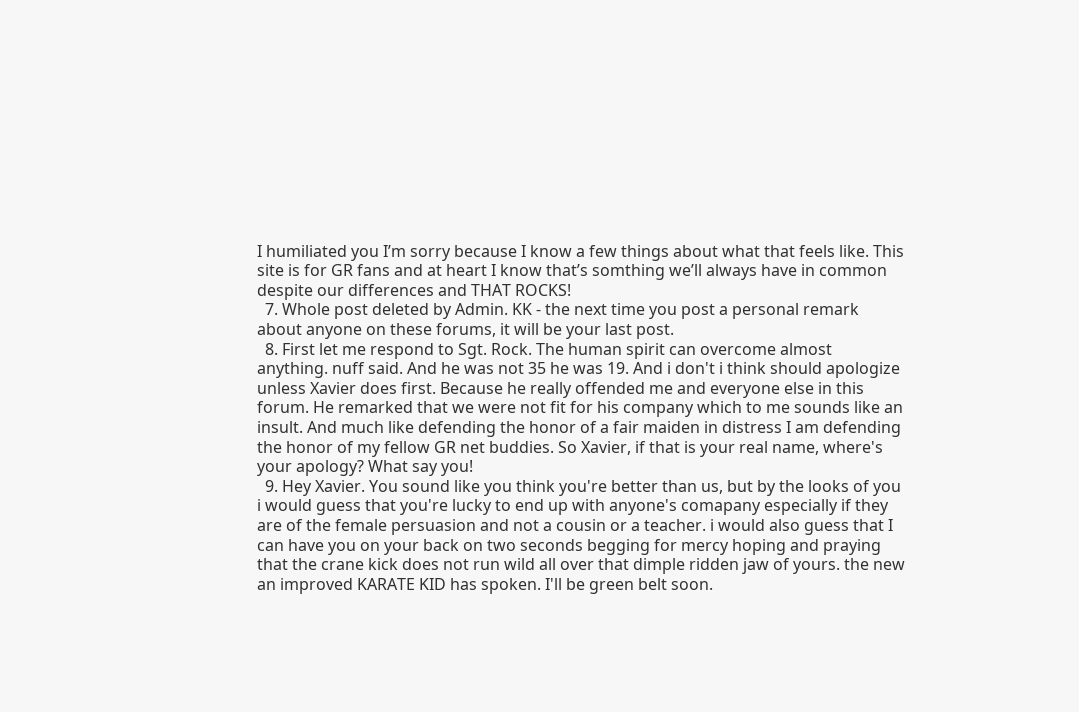I humiliated you I’m sorry because I know a few things about what that feels like. This site is for GR fans and at heart I know that’s somthing we’ll always have in common despite our differences and THAT ROCKS!
  7. Whole post deleted by Admin. KK - the next time you post a personal remark about anyone on these forums, it will be your last post.
  8. First let me respond to Sgt. Rock. The human spirit can overcome almost anything. nuff said. And he was not 35 he was 19. And i don't i think should apologize unless Xavier does first. Because he really offended me and everyone else in this forum. He remarked that we were not fit for his company which to me sounds like an insult. And much like defending the honor of a fair maiden in distress I am defending the honor of my fellow GR net buddies. So Xavier, if that is your real name, where's your apology? What say you!
  9. Hey Xavier. You sound like you think you're better than us, but by the looks of you i would guess that you're lucky to end up with anyone's comapany especially if they are of the female persuasion and not a cousin or a teacher. i would also guess that I can have you on your back on two seconds begging for mercy hoping and praying that the crane kick does not run wild all over that dimple ridden jaw of yours. the new an improved KARATE KID has spoken. I'll be green belt soon.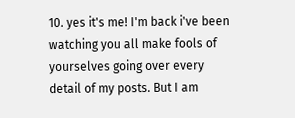10. yes it's me! I'm back i've been watching you all make fools of yourselves going over every detail of my posts. But I am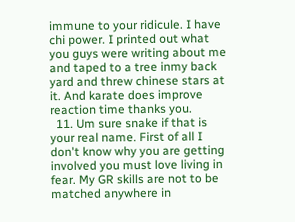immune to your ridicule. I have chi power. I printed out what you guys were writing about me and taped to a tree inmy back yard and threw chinese stars at it. And karate does improve reaction time thanks you.
  11. Um sure snake if that is your real name. First of all I don't know why you are getting involved you must love living in fear. My GR skills are not to be matched anywhere in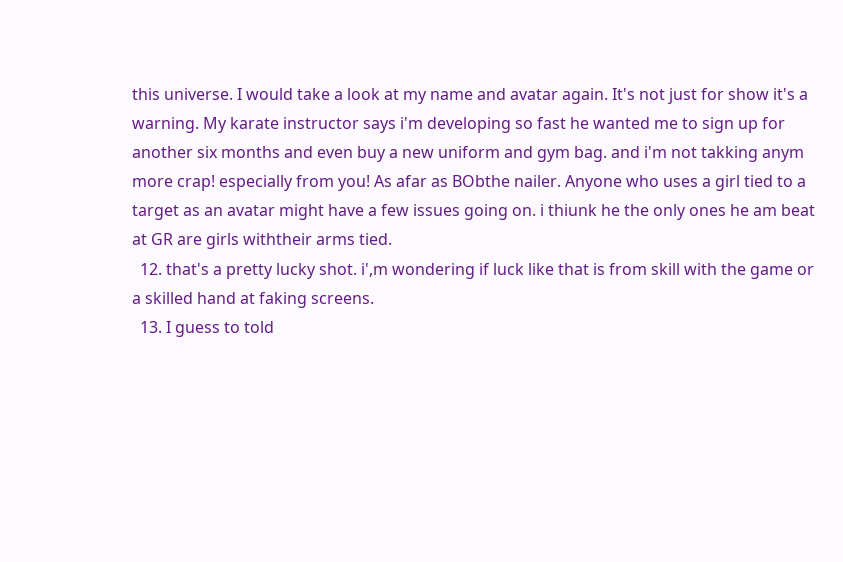this universe. I would take a look at my name and avatar again. It's not just for show it's a warning. My karate instructor says i'm developing so fast he wanted me to sign up for another six months and even buy a new uniform and gym bag. and i'm not takking anym more crap! especially from you! As afar as BObthe nailer. Anyone who uses a girl tied to a target as an avatar might have a few issues going on. i thiunk he the only ones he am beat at GR are girls withtheir arms tied.
  12. that's a pretty lucky shot. i',m wondering if luck like that is from skill with the game or a skilled hand at faking screens.
  13. I guess to told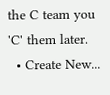the C team you 'C' them later.
  • Create New...